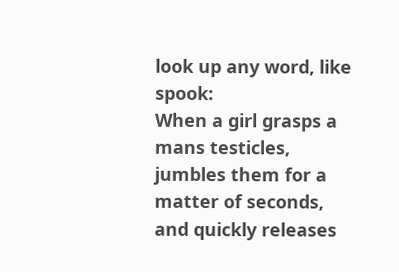look up any word, like spook:
When a girl grasps a mans testicles, jumbles them for a matter of seconds, and quickly releases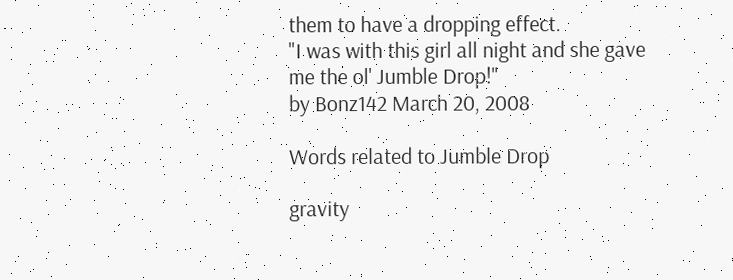them to have a dropping effect.
"I was with this girl all night and she gave me the ol' Jumble Drop!"
by Bonz142 March 20, 2008

Words related to Jumble Drop

gravity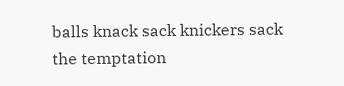balls knack sack knickers sack the temptation